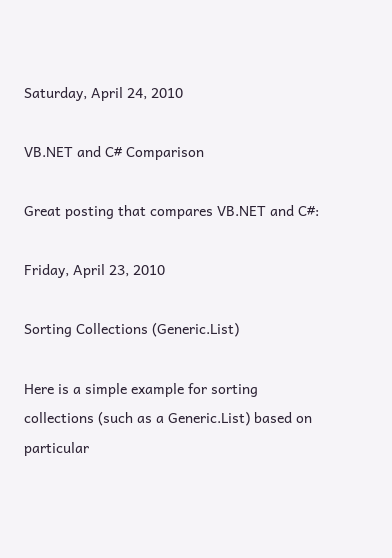Saturday, April 24, 2010

VB.NET and C# Comparison

Great posting that compares VB.NET and C#:

Friday, April 23, 2010

Sorting Collections (Generic.List)

Here is a simple example for sorting collections (such as a Generic.List) based on particular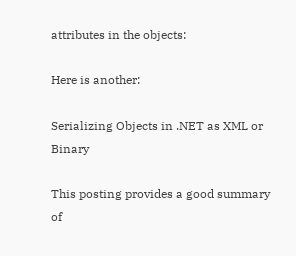attributes in the objects:

Here is another:

Serializing Objects in .NET as XML or Binary

This posting provides a good summary of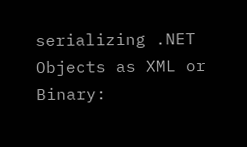serializing .NET Objects as XML or Binary: